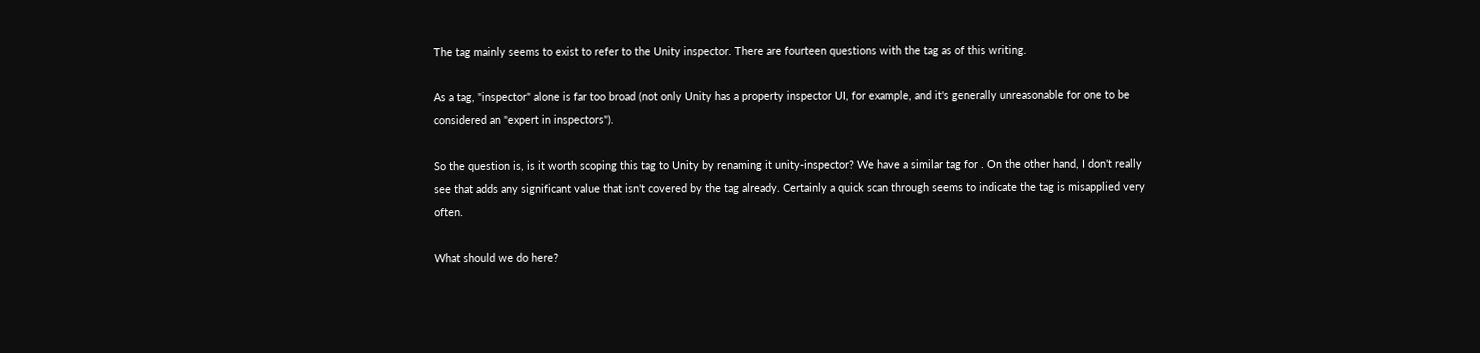The tag mainly seems to exist to refer to the Unity inspector. There are fourteen questions with the tag as of this writing.

As a tag, "inspector" alone is far too broad (not only Unity has a property inspector UI, for example, and it's generally unreasonable for one to be considered an "expert in inspectors").

So the question is, is it worth scoping this tag to Unity by renaming it unity-inspector? We have a similar tag for . On the other hand, I don't really see that adds any significant value that isn't covered by the tag already. Certainly a quick scan through seems to indicate the tag is misapplied very often.

What should we do here?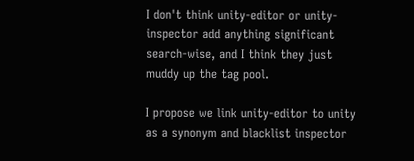I don't think unity-editor or unity-inspector add anything significant search-wise, and I think they just muddy up the tag pool.

I propose we link unity-editor to unity as a synonym and blacklist inspector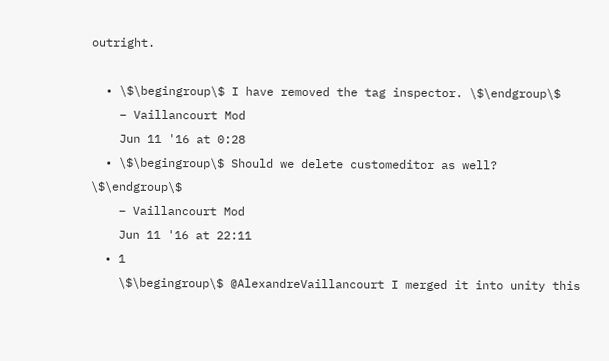outright.

  • \$\begingroup\$ I have removed the tag inspector. \$\endgroup\$
    – Vaillancourt Mod
    Jun 11 '16 at 0:28
  • \$\begingroup\$ Should we delete customeditor as well? \$\endgroup\$
    – Vaillancourt Mod
    Jun 11 '16 at 22:11
  • 1
    \$\begingroup\$ @AlexandreVaillancourt I merged it into unity this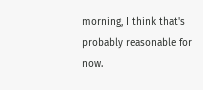morning, I think that's probably reasonable for now.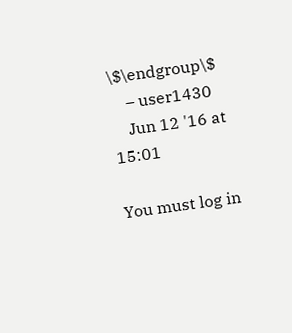\$\endgroup\$
    – user1430
    Jun 12 '16 at 15:01

You must log in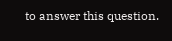to answer this question.